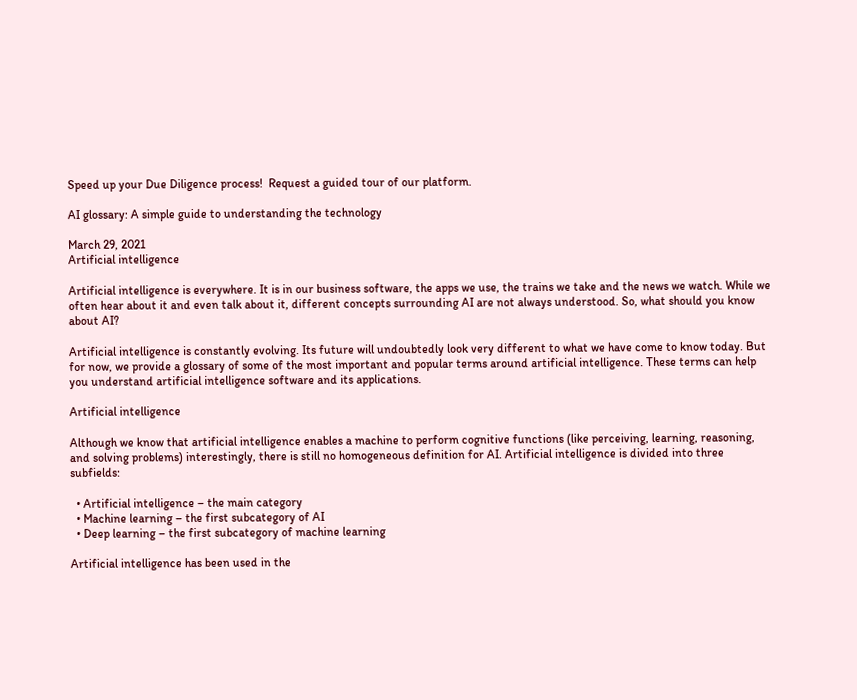Speed up your Due Diligence process!  Request a guided tour of our platform.

AI glossary: A simple guide to understanding the technology

March 29, 2021
Artificial intelligence

Artificial intelligence is everywhere. It is in our business software, the apps we use, the trains we take and the news we watch. While we often hear about it and even talk about it, different concepts surrounding AI are not always understood. So, what should you know about AI?

Artificial intelligence is constantly evolving. Its future will undoubtedly look very different to what we have come to know today. But for now, we provide a glossary of some of the most important and popular terms around artificial intelligence. These terms can help you understand artificial intelligence software and its applications.

Artificial intelligence

Although we know that artificial intelligence enables a machine to perform cognitive functions (like perceiving, learning, reasoning, and solving problems) interestingly, there is still no homogeneous definition for AI. Artificial intelligence is divided into three subfields:

  • Artificial intelligence – the main category
  • Machine learning – the first subcategory of AI
  • Deep learning – the first subcategory of machine learning

Artificial intelligence has been used in the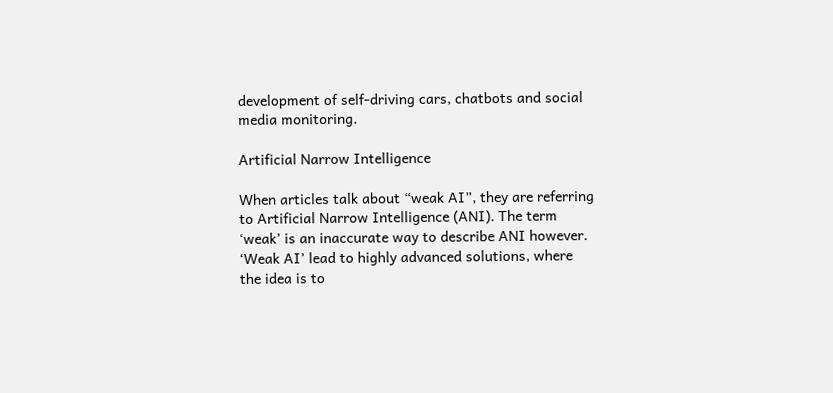development of self-driving cars, chatbots and social media monitoring.

Artificial Narrow Intelligence

When articles talk about “weak AI”, they are referring to Artificial Narrow Intelligence (ANI). The term ‘weak’ is an inaccurate way to describe ANI however. ‘Weak AI’ lead to highly advanced solutions, where the idea is to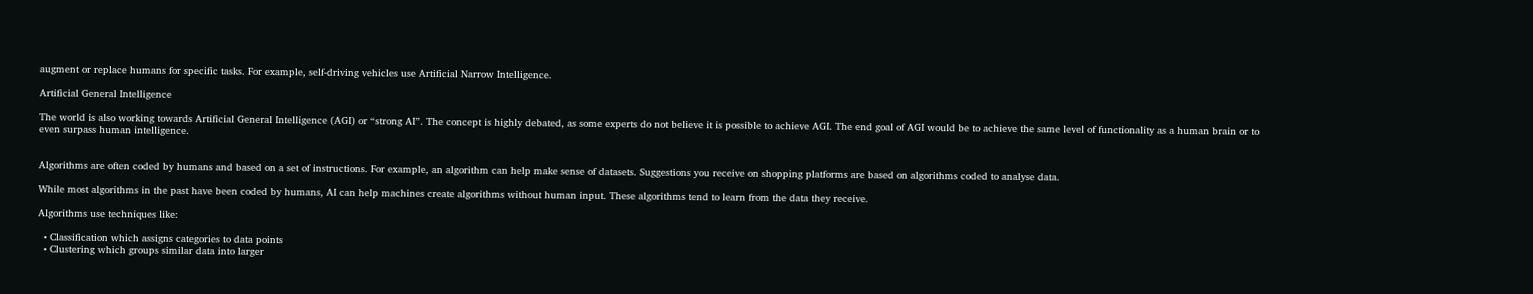augment or replace humans for specific tasks. For example, self-driving vehicles use Artificial Narrow Intelligence.

Artificial General Intelligence

The world is also working towards Artificial General Intelligence (AGI) or “strong AI”. The concept is highly debated, as some experts do not believe it is possible to achieve AGI. The end goal of AGI would be to achieve the same level of functionality as a human brain or to even surpass human intelligence.


Algorithms are often coded by humans and based on a set of instructions. For example, an algorithm can help make sense of datasets. Suggestions you receive on shopping platforms are based on algorithms coded to analyse data.

While most algorithms in the past have been coded by humans, AI can help machines create algorithms without human input. These algorithms tend to learn from the data they receive.

Algorithms use techniques like:

  • Classification which assigns categories to data points
  • Clustering which groups similar data into larger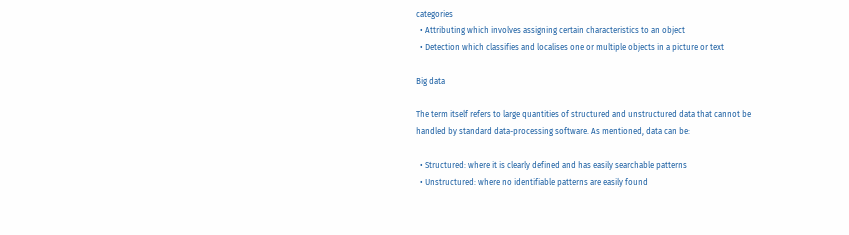categories
  • Attributing which involves assigning certain characteristics to an object
  • Detection which classifies and localises one or multiple objects in a picture or text

Big data

The term itself refers to large quantities of structured and unstructured data that cannot be handled by standard data-processing software. As mentioned, data can be:

  • Structured: where it is clearly defined and has easily searchable patterns
  • Unstructured: where no identifiable patterns are easily found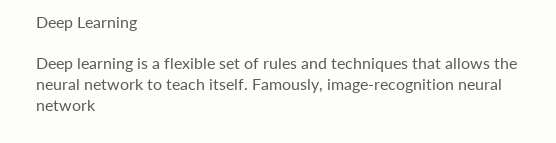Deep Learning

Deep learning is a flexible set of rules and techniques that allows the neural network to teach itself. Famously, image-recognition neural network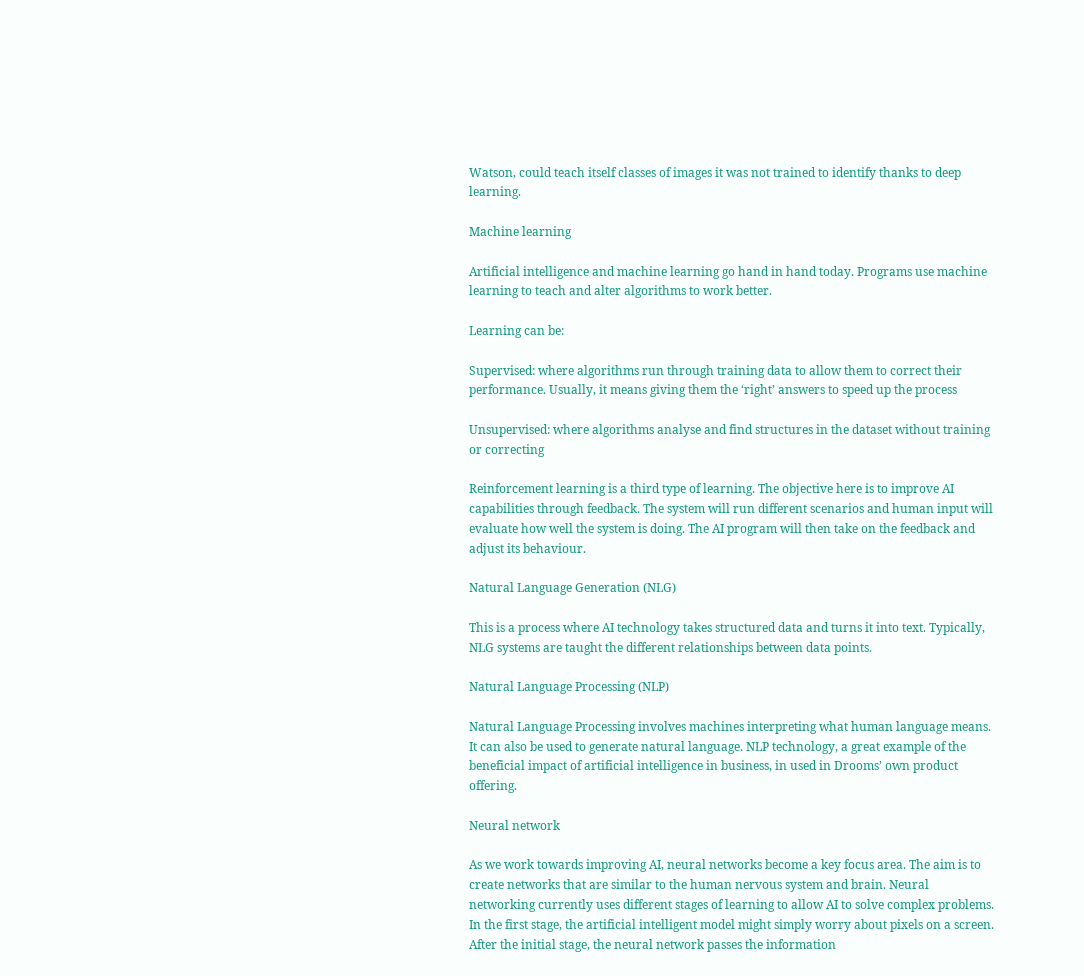Watson, could teach itself classes of images it was not trained to identify thanks to deep learning.

Machine learning

Artificial intelligence and machine learning go hand in hand today. Programs use machine learning to teach and alter algorithms to work better.

Learning can be:

Supervised: where algorithms run through training data to allow them to correct their performance. Usually, it means giving them the ‘right’ answers to speed up the process

Unsupervised: where algorithms analyse and find structures in the dataset without training or correcting

Reinforcement learning is a third type of learning. The objective here is to improve AI capabilities through feedback. The system will run different scenarios and human input will evaluate how well the system is doing. The AI program will then take on the feedback and adjust its behaviour.

Natural Language Generation (NLG)

This is a process where AI technology takes structured data and turns it into text. Typically, NLG systems are taught the different relationships between data points.

Natural Language Processing (NLP)

Natural Language Processing involves machines interpreting what human language means. It can also be used to generate natural language. NLP technology, a great example of the beneficial impact of artificial intelligence in business, in used in Drooms’ own product offering.

Neural network

As we work towards improving AI, neural networks become a key focus area. The aim is to create networks that are similar to the human nervous system and brain. Neural networking currently uses different stages of learning to allow AI to solve complex problems. In the first stage, the artificial intelligent model might simply worry about pixels on a screen. After the initial stage, the neural network passes the information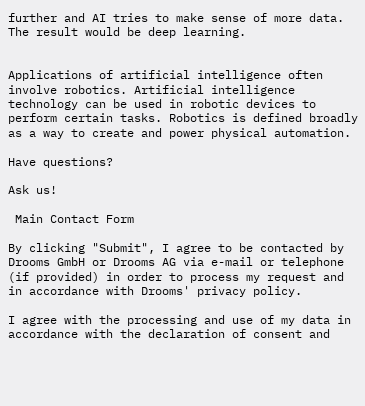further and AI tries to make sense of more data. The result would be deep learning.


Applications of artificial intelligence often involve robotics. Artificial intelligence technology can be used in robotic devices to perform certain tasks. Robotics is defined broadly as a way to create and power physical automation.

Have questions?

Ask us!

 Main Contact Form

By clicking "Submit", I agree to be contacted by Drooms GmbH or Drooms AG via e-mail or telephone (if provided) in order to process my request and in accordance with Drooms' privacy policy.

I agree with the processing and use of my data in accordance with the declaration of consent and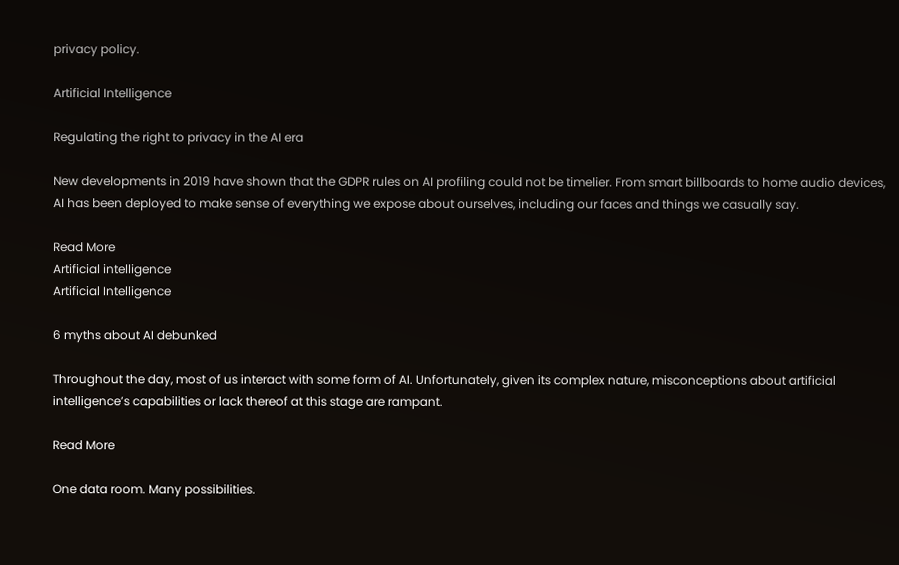privacy policy.

Artificial Intelligence

Regulating the right to privacy in the AI era

New developments in 2019 have shown that the GDPR rules on AI profiling could not be timelier. From smart billboards to home audio devices, AI has been deployed to make sense of everything we expose about ourselves, including our faces and things we casually say.

Read More
Artificial intelligence
Artificial Intelligence

6 myths about AI debunked

Throughout the day, most of us interact with some form of AI. Unfortunately, given its complex nature, misconceptions about artificial intelligence’s capabilities or lack thereof at this stage are rampant.

Read More

One data room. Many possibilities.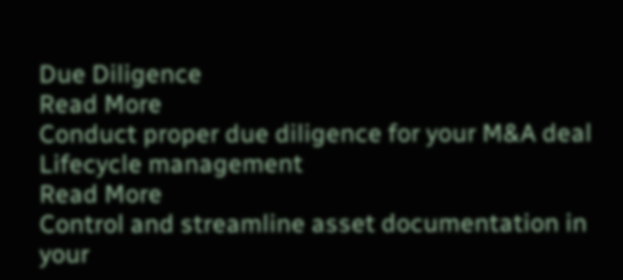Due Diligence
Read More
Conduct proper due diligence for your M&A deal
Lifecycle management
Read More
Control and streamline asset documentation in your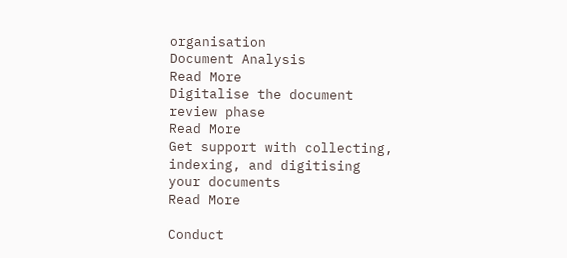organisation
Document Analysis
Read More
Digitalise the document review phase
Read More
Get support with collecting, indexing, and digitising your documents
Read More

Conduct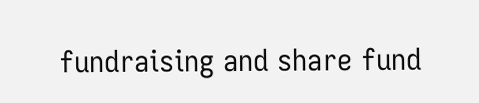fundraising and share fund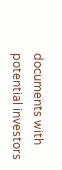documents with potential investors